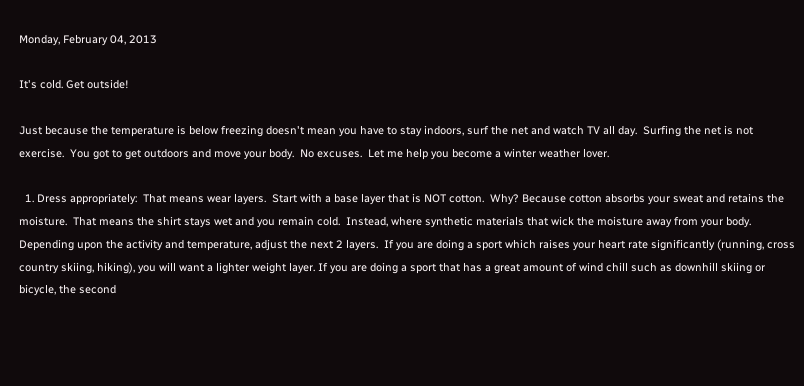Monday, February 04, 2013

It's cold. Get outside!

Just because the temperature is below freezing doesn't mean you have to stay indoors, surf the net and watch TV all day.  Surfing the net is not exercise.  You got to get outdoors and move your body.  No excuses.  Let me help you become a winter weather lover.

  1. Dress appropriately:  That means wear layers.  Start with a base layer that is NOT cotton.  Why? Because cotton absorbs your sweat and retains the moisture.  That means the shirt stays wet and you remain cold.  Instead, where synthetic materials that wick the moisture away from your body.  Depending upon the activity and temperature, adjust the next 2 layers.  If you are doing a sport which raises your heart rate significantly (running, cross country skiing, hiking), you will want a lighter weight layer. If you are doing a sport that has a great amount of wind chill such as downhill skiing or bicycle, the second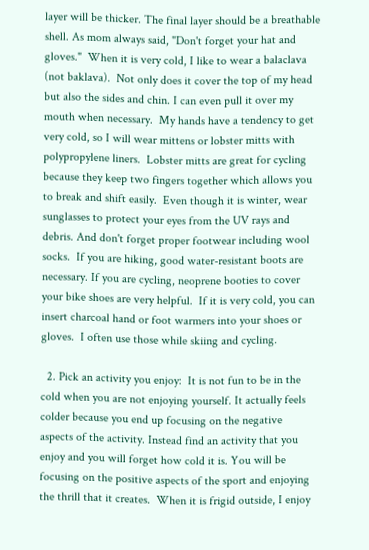layer will be thicker. The final layer should be a breathable shell. As mom always said, "Don't forget your hat and gloves."  When it is very cold, I like to wear a balaclava (not baklava).  Not only does it cover the top of my head but also the sides and chin. I can even pull it over my mouth when necessary.  My hands have a tendency to get very cold, so I will wear mittens or lobster mitts with polypropylene liners.  Lobster mitts are great for cycling because they keep two fingers together which allows you to break and shift easily.  Even though it is winter, wear sunglasses to protect your eyes from the UV rays and debris. And don't forget proper footwear including wool socks.  If you are hiking, good water-resistant boots are necessary. If you are cycling, neoprene booties to cover your bike shoes are very helpful.  If it is very cold, you can insert charcoal hand or foot warmers into your shoes or gloves.  I often use those while skiing and cycling.

  2. Pick an activity you enjoy:  It is not fun to be in the cold when you are not enjoying yourself. It actually feels colder because you end up focusing on the negative aspects of the activity. Instead find an activity that you enjoy and you will forget how cold it is. You will be focusing on the positive aspects of the sport and enjoying the thrill that it creates.  When it is frigid outside, I enjoy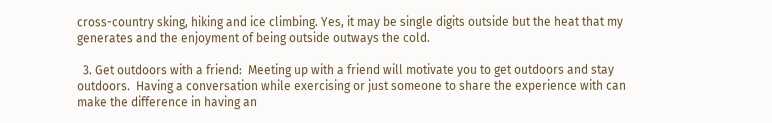cross-country sking, hiking and ice climbing. Yes, it may be single digits outside but the heat that my generates and the enjoyment of being outside outways the cold.

  3. Get outdoors with a friend:  Meeting up with a friend will motivate you to get outdoors and stay outdoors.  Having a conversation while exercising or just someone to share the experience with can make the difference in having an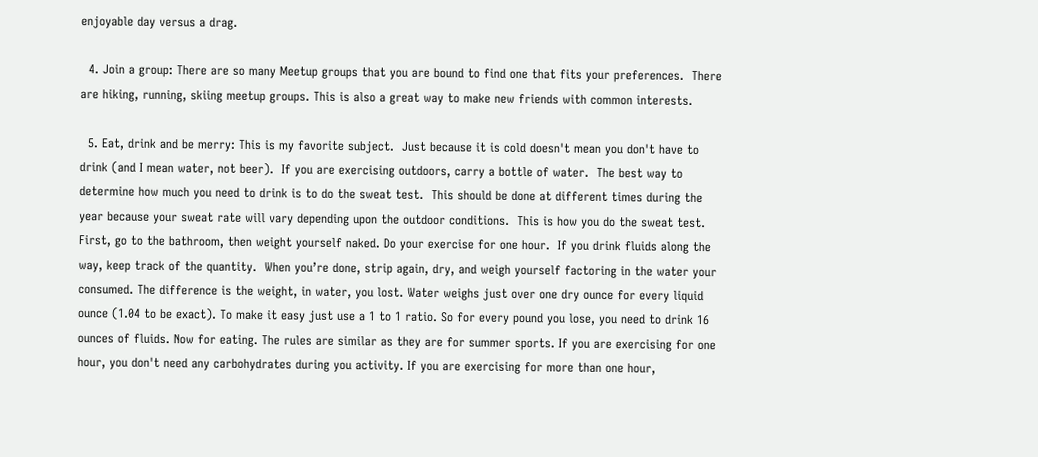enjoyable day versus a drag.

  4. Join a group: There are so many Meetup groups that you are bound to find one that fits your preferences.  There are hiking, running, skiing meetup groups. This is also a great way to make new friends with common interests.

  5. Eat, drink and be merry: This is my favorite subject.  Just because it is cold doesn't mean you don't have to drink (and I mean water, not beer).  If you are exercising outdoors, carry a bottle of water.  The best way to determine how much you need to drink is to do the sweat test.  This should be done at different times during the year because your sweat rate will vary depending upon the outdoor conditions.  This is how you do the sweat test. First, go to the bathroom, then weight yourself naked. Do your exercise for one hour.  If you drink fluids along the way, keep track of the quantity.  When you’re done, strip again, dry, and weigh yourself factoring in the water your consumed. The difference is the weight, in water, you lost. Water weighs just over one dry ounce for every liquid ounce (1.04 to be exact). To make it easy just use a 1 to 1 ratio. So for every pound you lose, you need to drink 16 ounces of fluids. Now for eating. The rules are similar as they are for summer sports. If you are exercising for one hour, you don't need any carbohydrates during you activity. If you are exercising for more than one hour,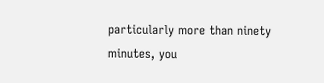particularly more than ninety minutes, you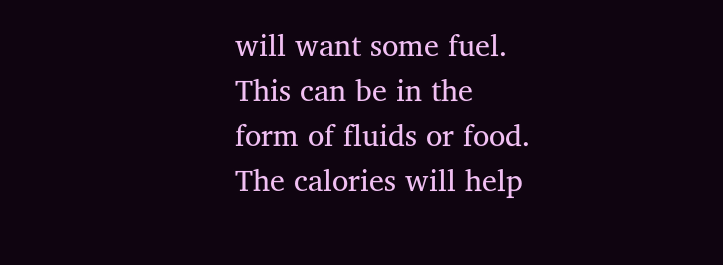will want some fuel.  This can be in the form of fluids or food.  The calories will help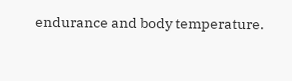endurance and body temperature.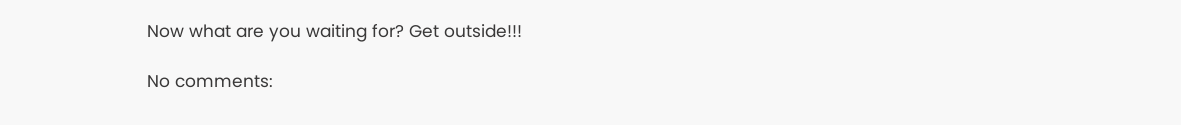Now what are you waiting for? Get outside!!!

No comments: